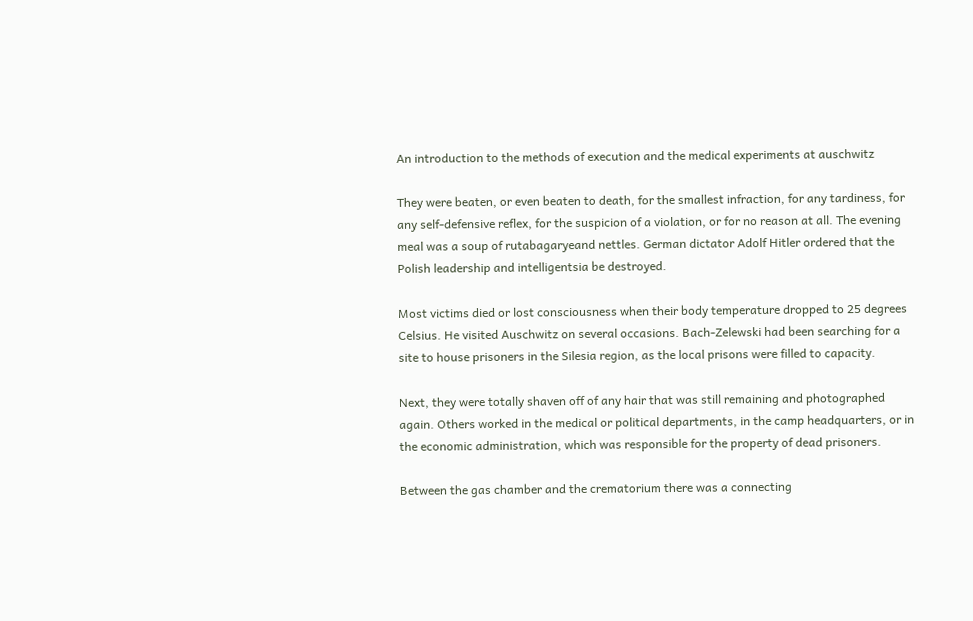An introduction to the methods of execution and the medical experiments at auschwitz

They were beaten, or even beaten to death, for the smallest infraction, for any tardiness, for any self-defensive reflex, for the suspicion of a violation, or for no reason at all. The evening meal was a soup of rutabagaryeand nettles. German dictator Adolf Hitler ordered that the Polish leadership and intelligentsia be destroyed.

Most victims died or lost consciousness when their body temperature dropped to 25 degrees Celsius. He visited Auschwitz on several occasions. Bach-Zelewski had been searching for a site to house prisoners in the Silesia region, as the local prisons were filled to capacity.

Next, they were totally shaven off of any hair that was still remaining and photographed again. Others worked in the medical or political departments, in the camp headquarters, or in the economic administration, which was responsible for the property of dead prisoners.

Between the gas chamber and the crematorium there was a connecting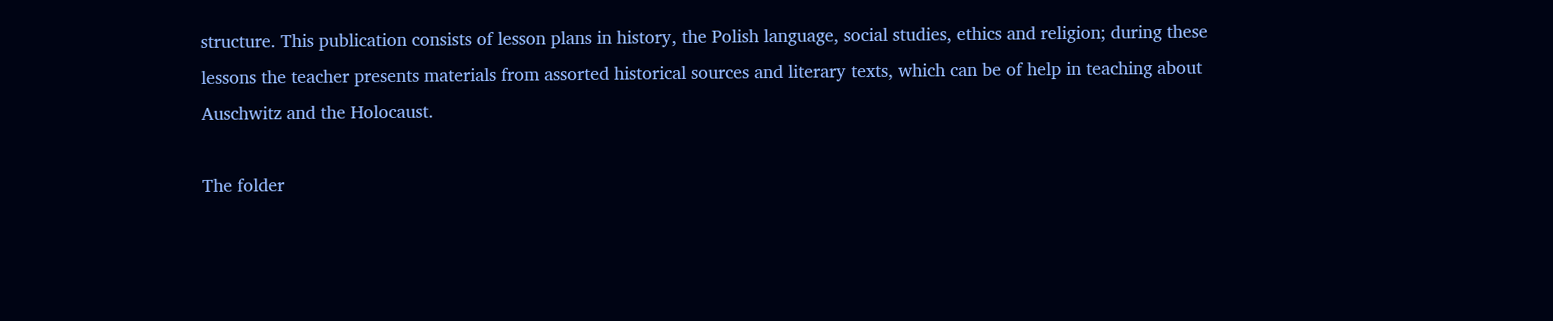structure. This publication consists of lesson plans in history, the Polish language, social studies, ethics and religion; during these lessons the teacher presents materials from assorted historical sources and literary texts, which can be of help in teaching about Auschwitz and the Holocaust.

The folder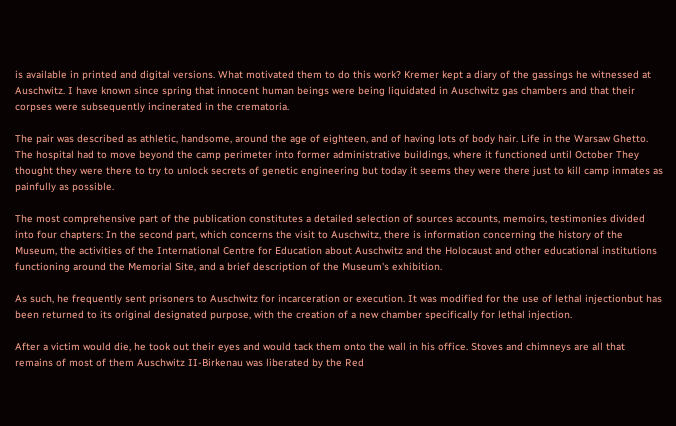is available in printed and digital versions. What motivated them to do this work? Kremer kept a diary of the gassings he witnessed at Auschwitz. I have known since spring that innocent human beings were being liquidated in Auschwitz gas chambers and that their corpses were subsequently incinerated in the crematoria.

The pair was described as athletic, handsome, around the age of eighteen, and of having lots of body hair. Life in the Warsaw Ghetto. The hospital had to move beyond the camp perimeter into former administrative buildings, where it functioned until October They thought they were there to try to unlock secrets of genetic engineering but today it seems they were there just to kill camp inmates as painfully as possible.

The most comprehensive part of the publication constitutes a detailed selection of sources accounts, memoirs, testimonies divided into four chapters: In the second part, which concerns the visit to Auschwitz, there is information concerning the history of the Museum, the activities of the International Centre for Education about Auschwitz and the Holocaust and other educational institutions functioning around the Memorial Site, and a brief description of the Museum's exhibition.

As such, he frequently sent prisoners to Auschwitz for incarceration or execution. It was modified for the use of lethal injectionbut has been returned to its original designated purpose, with the creation of a new chamber specifically for lethal injection.

After a victim would die, he took out their eyes and would tack them onto the wall in his office. Stoves and chimneys are all that remains of most of them Auschwitz II-Birkenau was liberated by the Red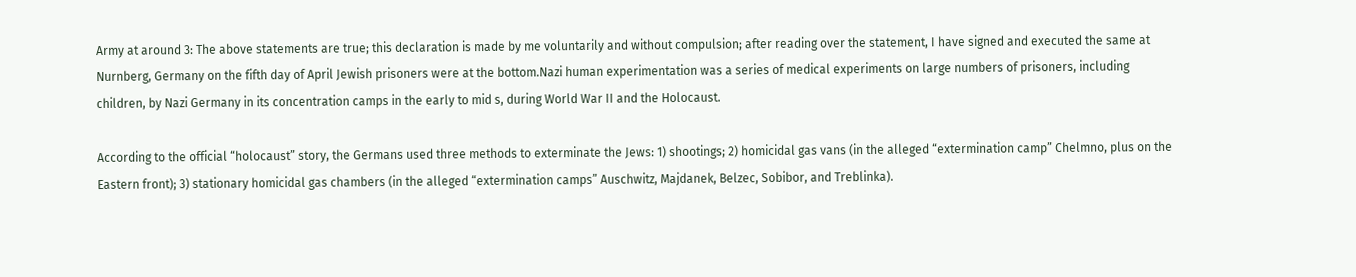Army at around 3: The above statements are true; this declaration is made by me voluntarily and without compulsion; after reading over the statement, I have signed and executed the same at Nurnberg, Germany on the fifth day of April Jewish prisoners were at the bottom.Nazi human experimentation was a series of medical experiments on large numbers of prisoners, including children, by Nazi Germany in its concentration camps in the early to mid s, during World War II and the Holocaust.

According to the official “holocaust” story, the Germans used three methods to exterminate the Jews: 1) shootings; 2) homicidal gas vans (in the alleged “extermination camp” Chelmno, plus on the Eastern front); 3) stationary homicidal gas chambers (in the alleged “extermination camps” Auschwitz, Majdanek, Belzec, Sobibor, and Treblinka).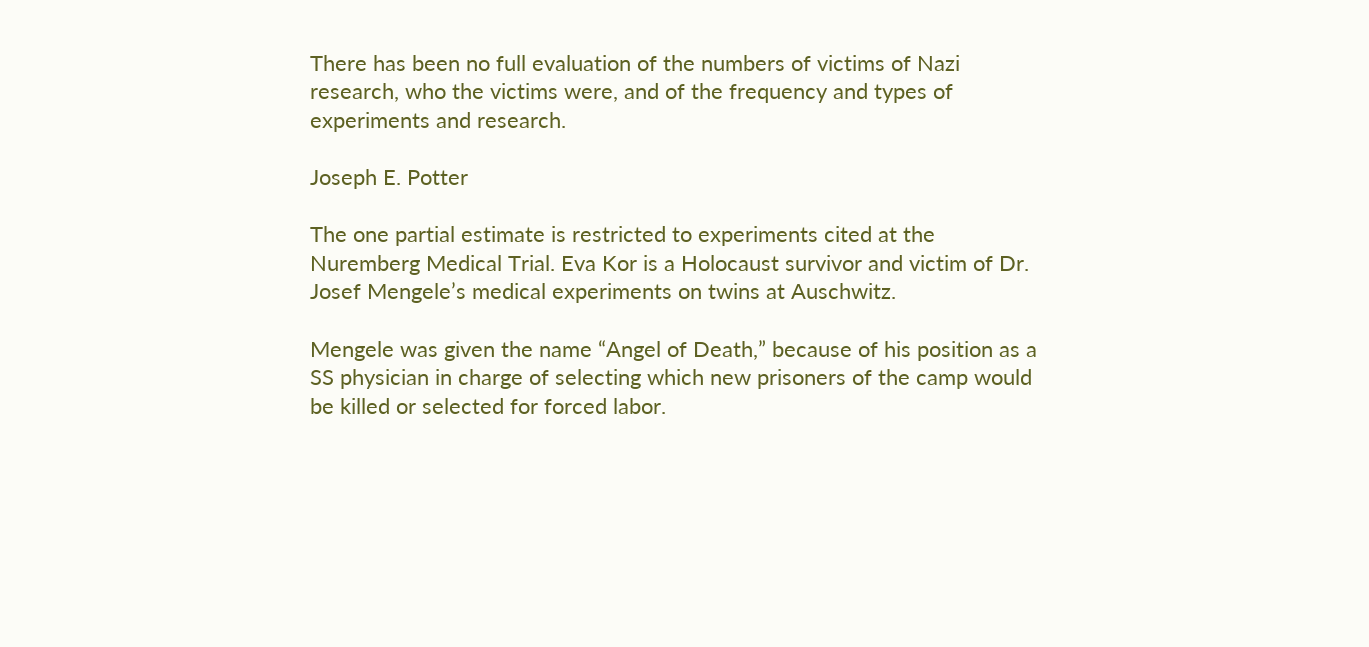There has been no full evaluation of the numbers of victims of Nazi research, who the victims were, and of the frequency and types of experiments and research.

Joseph E. Potter

The one partial estimate is restricted to experiments cited at the Nuremberg Medical Trial. Eva Kor is a Holocaust survivor and victim of Dr. Josef Mengele’s medical experiments on twins at Auschwitz.

Mengele was given the name “Angel of Death,” because of his position as a SS physician in charge of selecting which new prisoners of the camp would be killed or selected for forced labor.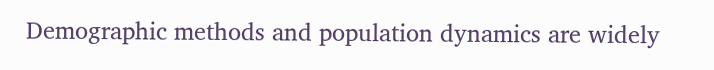Demographic methods and population dynamics are widely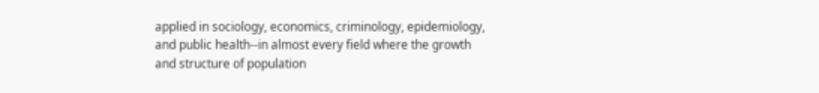applied in sociology, economics, criminology, epidemiology, and public health--in almost every field where the growth and structure of population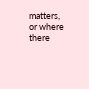matters, or where there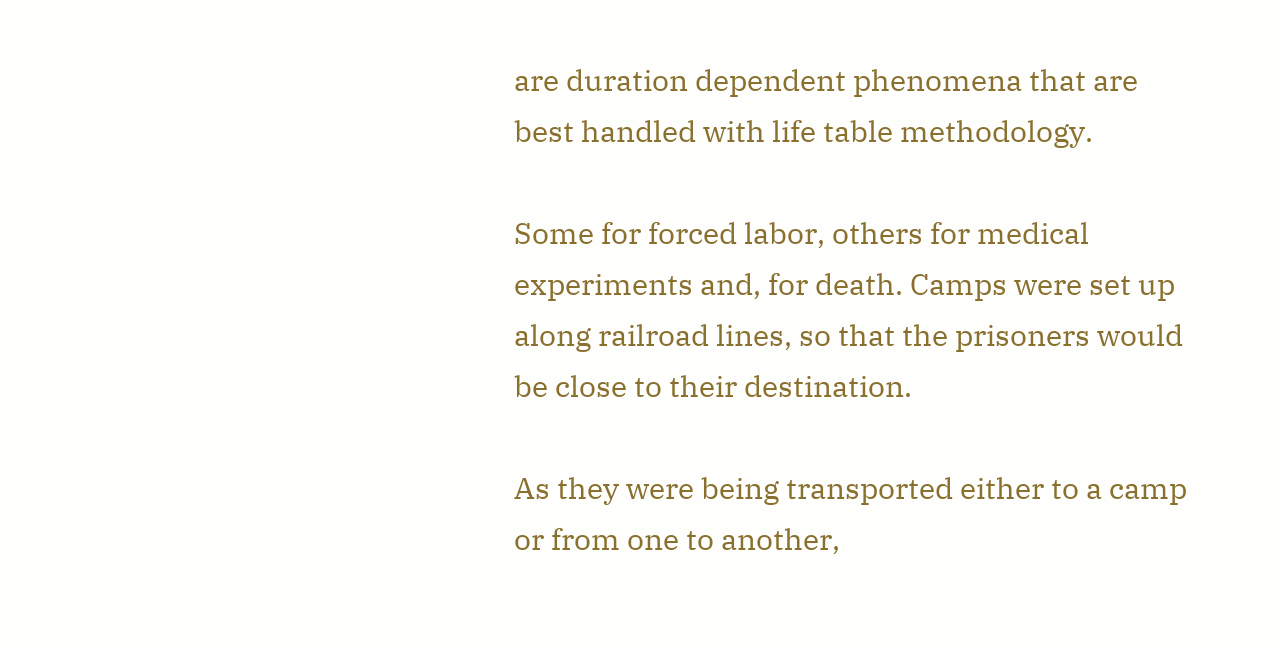are duration dependent phenomena that are best handled with life table methodology.

Some for forced labor, others for medical experiments and, for death. Camps were set up along railroad lines, so that the prisoners would be close to their destination.

As they were being transported either to a camp or from one to another,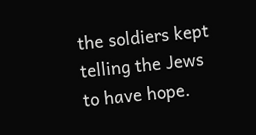the soldiers kept telling the Jews to have hope.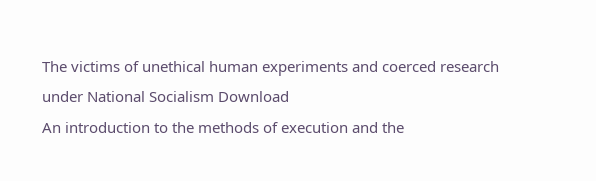The victims of unethical human experiments and coerced research under National Socialism Download
An introduction to the methods of execution and the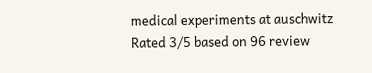medical experiments at auschwitz
Rated 3/5 based on 96 review